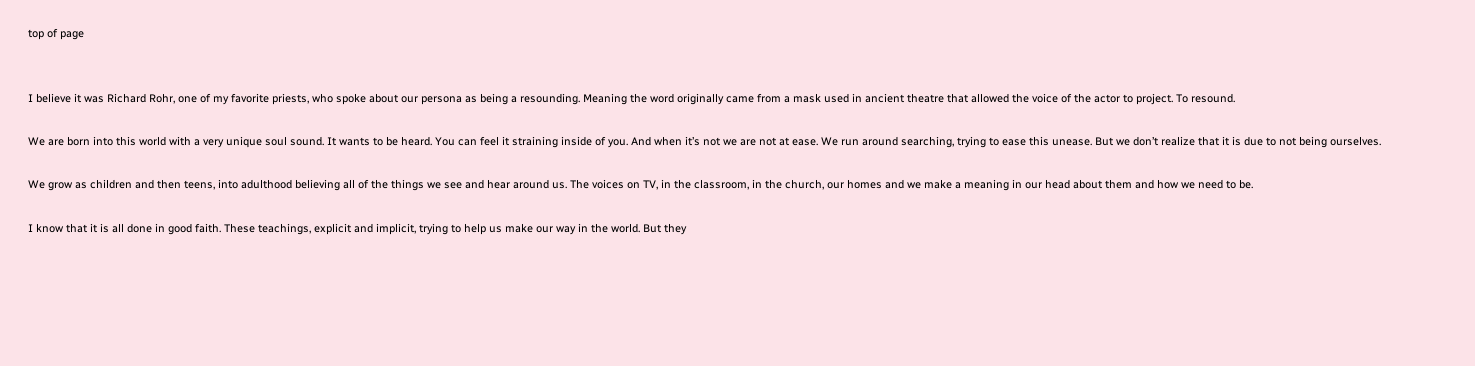top of page


I believe it was Richard Rohr, one of my favorite priests, who spoke about our persona as being a resounding. Meaning the word originally came from a mask used in ancient theatre that allowed the voice of the actor to project. To resound.

We are born into this world with a very unique soul sound. It wants to be heard. You can feel it straining inside of you. And when it’s not we are not at ease. We run around searching, trying to ease this unease. But we don’t realize that it is due to not being ourselves.

We grow as children and then teens, into adulthood believing all of the things we see and hear around us. The voices on TV, in the classroom, in the church, our homes and we make a meaning in our head about them and how we need to be.

I know that it is all done in good faith. These teachings, explicit and implicit, trying to help us make our way in the world. But they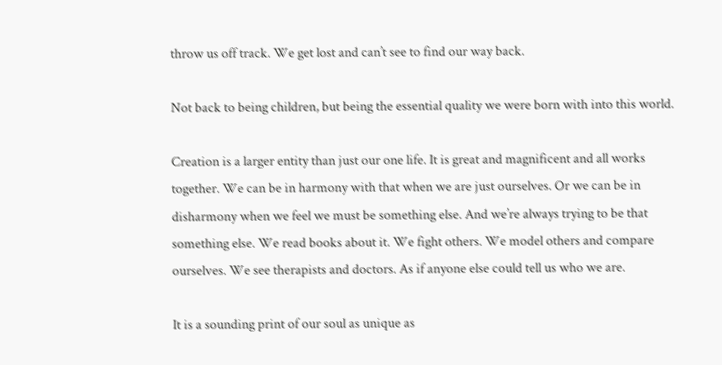throw us off track. We get lost and can’t see to find our way back.

Not back to being children, but being the essential quality we were born with into this world.

Creation is a larger entity than just our one life. It is great and magnificent and all works together. We can be in harmony with that when we are just ourselves. Or we can be in disharmony when we feel we must be something else. And we’re always trying to be that something else. We read books about it. We fight others. We model others and compare ourselves. We see therapists and doctors. As if anyone else could tell us who we are.

It is a sounding print of our soul as unique as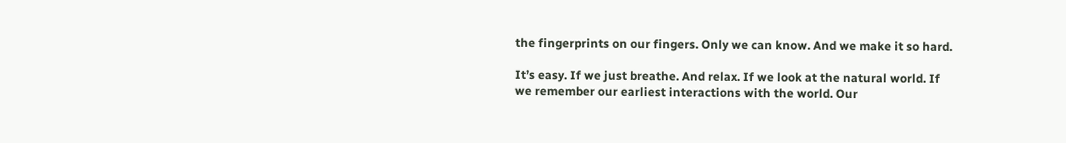the fingerprints on our fingers. Only we can know. And we make it so hard.

It’s easy. If we just breathe. And relax. If we look at the natural world. If we remember our earliest interactions with the world. Our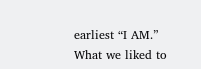earliest “I AM.” What we liked to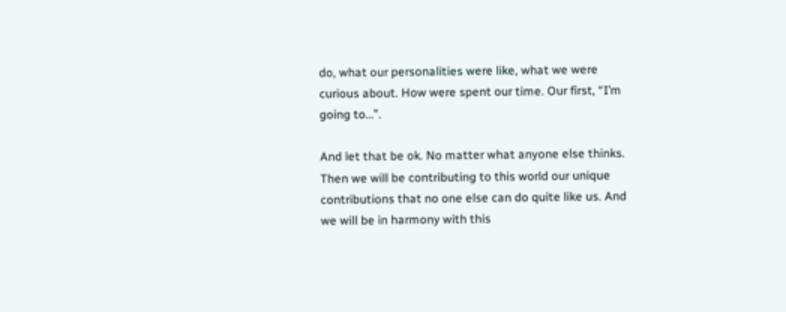do, what our personalities were like, what we were curious about. How were spent our time. Our first, “I’m going to…”.

And let that be ok. No matter what anyone else thinks. Then we will be contributing to this world our unique contributions that no one else can do quite like us. And we will be in harmony with this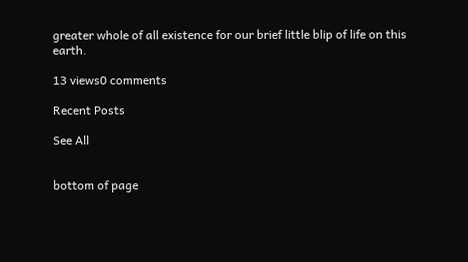greater whole of all existence for our brief little blip of life on this earth.

13 views0 comments

Recent Posts

See All


bottom of page